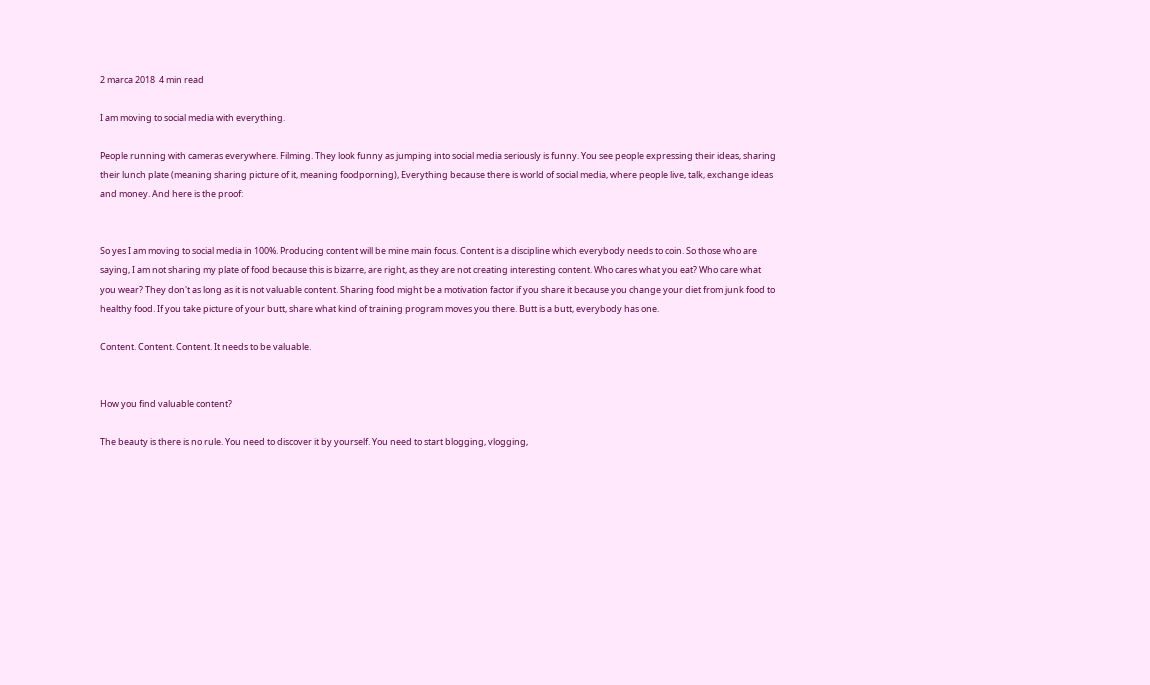2 marca 2018  4 min read

I am moving to social media with everything.

People running with cameras everywhere. Filming. They look funny as jumping into social media seriously is funny. You see people expressing their ideas, sharing their lunch plate (meaning sharing picture of it, meaning foodporning), Everything because there is world of social media, where people live, talk, exchange ideas and money. And here is the proof:


So yes I am moving to social media in 100%. Producing content will be mine main focus. Content is a discipline which everybody needs to coin. So those who are saying, I am not sharing my plate of food because this is bizarre, are right, as they are not creating interesting content. Who cares what you eat? Who care what you wear? They don't as long as it is not valuable content. Sharing food might be a motivation factor if you share it because you change your diet from junk food to healthy food. If you take picture of your butt, share what kind of training program moves you there. Butt is a butt, everybody has one.

Content. Content. Content. It needs to be valuable.


How you find valuable content?

The beauty is there is no rule. You need to discover it by yourself. You need to start blogging, vlogging,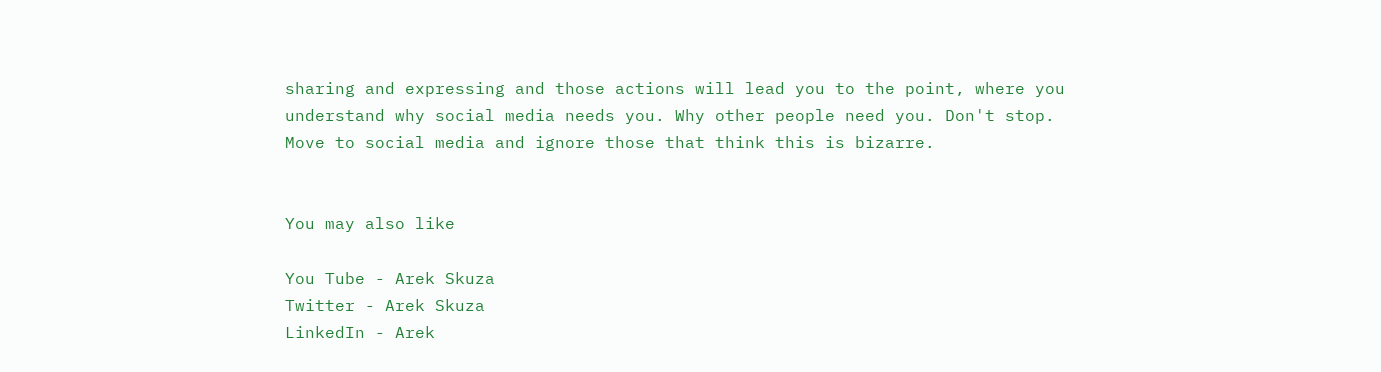sharing and expressing and those actions will lead you to the point, where you understand why social media needs you. Why other people need you. Don't stop. Move to social media and ignore those that think this is bizarre.


You may also like

You Tube - Arek Skuza
Twitter - Arek Skuza
LinkedIn - Arek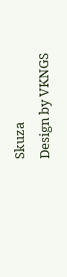Skuza
Design by VKNGS